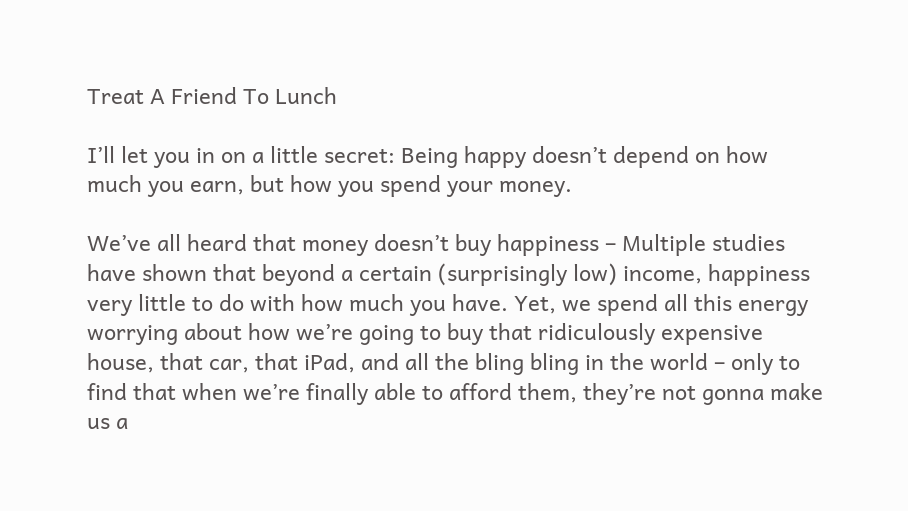Treat A Friend To Lunch

I’ll let you in on a little secret: Being happy doesn’t depend on how much you earn, but how you spend your money.

We’ve all heard that money doesn’t buy happiness – Multiple studies have shown that beyond a certain (surprisingly low) income, happiness very little to do with how much you have. Yet, we spend all this energy worrying about how we’re going to buy that ridiculously expensive house, that car, that iPad, and all the bling bling in the world – only to find that when we’re finally able to afford them, they’re not gonna make us a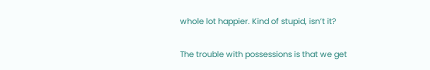whole lot happier. Kind of stupid, isn’t it?

The trouble with possessions is that we get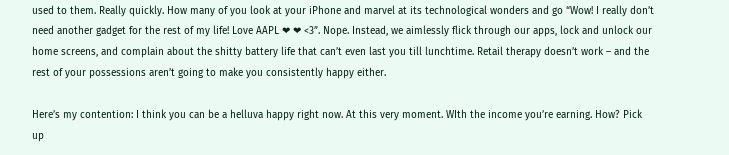used to them. Really quickly. How many of you look at your iPhone and marvel at its technological wonders and go “Wow! I really don’t need another gadget for the rest of my life! Love AAPL ❤ ❤ <3”. Nope. Instead, we aimlessly flick through our apps, lock and unlock our home screens, and complain about the shitty battery life that can’t even last you till lunchtime. Retail therapy doesn’t work – and the rest of your possessions aren’t going to make you consistently happy either.

Here’s my contention: I think you can be a helluva happy right now. At this very moment. WIth the income you’re earning. How? Pick up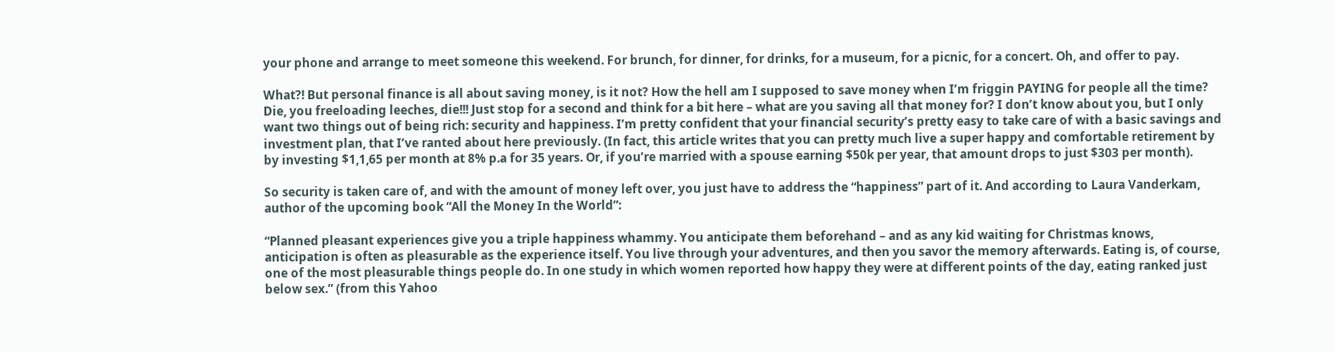your phone and arrange to meet someone this weekend. For brunch, for dinner, for drinks, for a museum, for a picnic, for a concert. Oh, and offer to pay.

What?! But personal finance is all about saving money, is it not? How the hell am I supposed to save money when I’m friggin PAYING for people all the time? Die, you freeloading leeches, die!!! Just stop for a second and think for a bit here – what are you saving all that money for? I don’t know about you, but I only want two things out of being rich: security and happiness. I’m pretty confident that your financial security’s pretty easy to take care of with a basic savings and investment plan, that I’ve ranted about here previously. (In fact, this article writes that you can pretty much live a super happy and comfortable retirement by by investing $1,1,65 per month at 8% p.a for 35 years. Or, if you’re married with a spouse earning $50k per year, that amount drops to just $303 per month).

So security is taken care of, and with the amount of money left over, you just have to address the “happiness” part of it. And according to Laura Vanderkam, author of the upcoming book “All the Money In the World”:

“Planned pleasant experiences give you a triple happiness whammy. You anticipate them beforehand – and as any kid waiting for Christmas knows, anticipation is often as pleasurable as the experience itself. You live through your adventures, and then you savor the memory afterwards. Eating is, of course, one of the most pleasurable things people do. In one study in which women reported how happy they were at different points of the day, eating ranked just below sex.” (from this Yahoo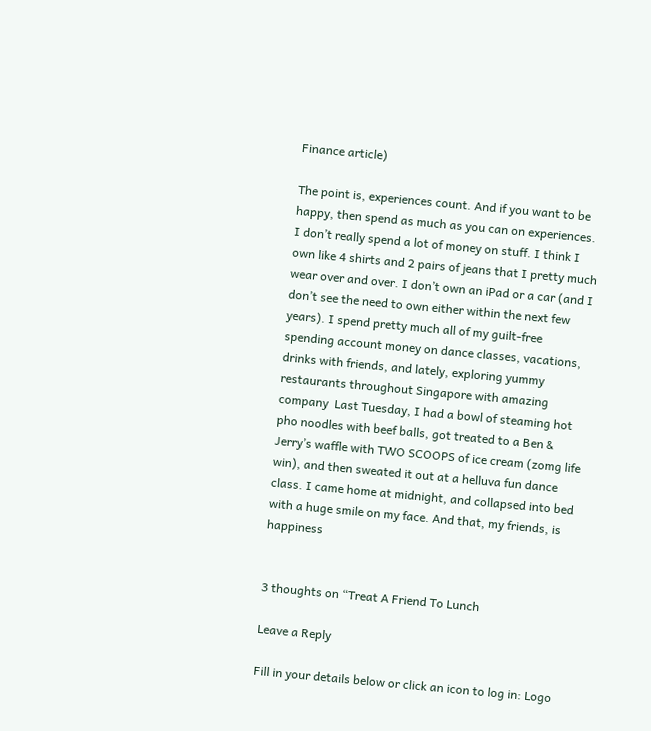Finance article)

The point is, experiences count. And if you want to be happy, then spend as much as you can on experiences. I don’t really spend a lot of money on stuff. I think I own like 4 shirts and 2 pairs of jeans that I pretty much wear over and over. I don’t own an iPad or a car (and I don’t see the need to own either within the next few years). I spend pretty much all of my guilt-free spending account money on dance classes, vacations, drinks with friends, and lately, exploring yummy restaurants throughout Singapore with amazing company  Last Tuesday, I had a bowl of steaming hot pho noodles with beef balls, got treated to a Ben & Jerry’s waffle with TWO SCOOPS of ice cream (zomg life win), and then sweated it out at a helluva fun dance class. I came home at midnight, and collapsed into bed with a huge smile on my face. And that, my friends, is happiness


3 thoughts on “Treat A Friend To Lunch

Leave a Reply

Fill in your details below or click an icon to log in: Logo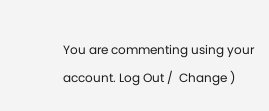You are commenting using your account. Log Out /  Change )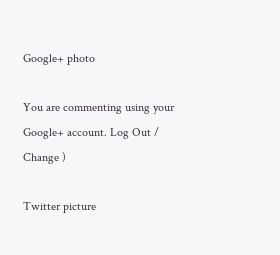Google+ photo

You are commenting using your Google+ account. Log Out /  Change )

Twitter picture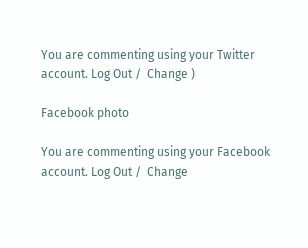You are commenting using your Twitter account. Log Out /  Change )

Facebook photo

You are commenting using your Facebook account. Log Out /  Change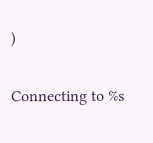)


Connecting to %s